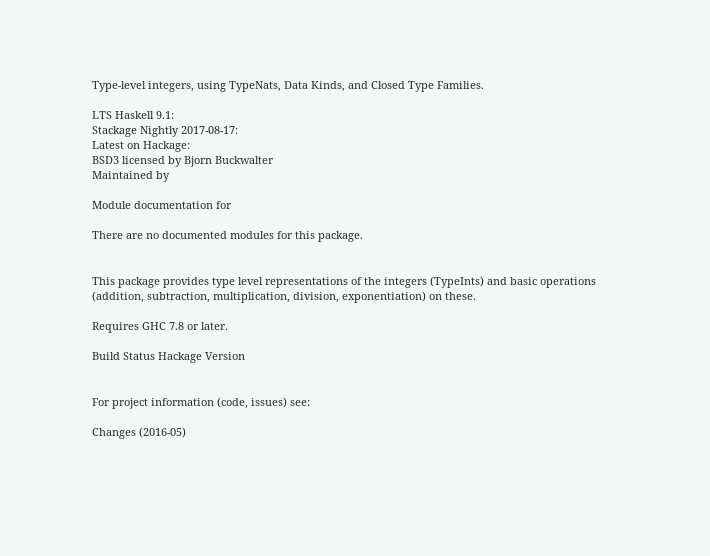Type-level integers, using TypeNats, Data Kinds, and Closed Type Families.

LTS Haskell 9.1:
Stackage Nightly 2017-08-17:
Latest on Hackage:
BSD3 licensed by Bjorn Buckwalter
Maintained by

Module documentation for

There are no documented modules for this package.


This package provides type level representations of the integers (TypeInts) and basic operations (addition, subtraction, multiplication, division, exponentiation) on these.

Requires GHC 7.8 or later.

Build Status Hackage Version


For project information (code, issues) see:

Changes (2016-05)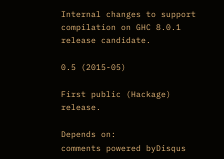Internal changes to support compilation on GHC 8.0.1 release candidate.

0.5 (2015-05)

First public (Hackage) release.

Depends on:
comments powered byDisqus